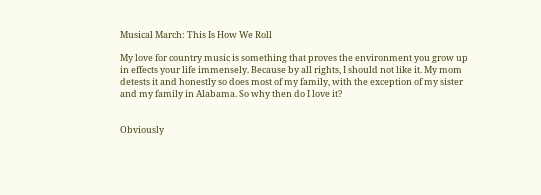Musical March: This Is How We Roll

My love for country music is something that proves the environment you grow up in effects your life immensely. Because by all rights, I should not like it. My mom detests it and honestly so does most of my family, with the exception of my sister and my family in Alabama. So why then do I love it?


Obviously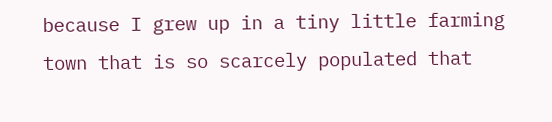because I grew up in a tiny little farming town that is so scarcely populated that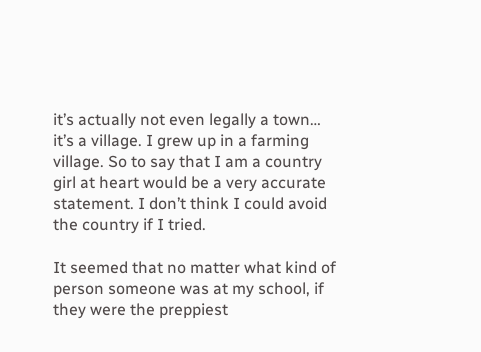it’s actually not even legally a town… it’s a village. I grew up in a farming village. So to say that I am a country girl at heart would be a very accurate statement. I don’t think I could avoid the country if I tried.

It seemed that no matter what kind of person someone was at my school, if they were the preppiest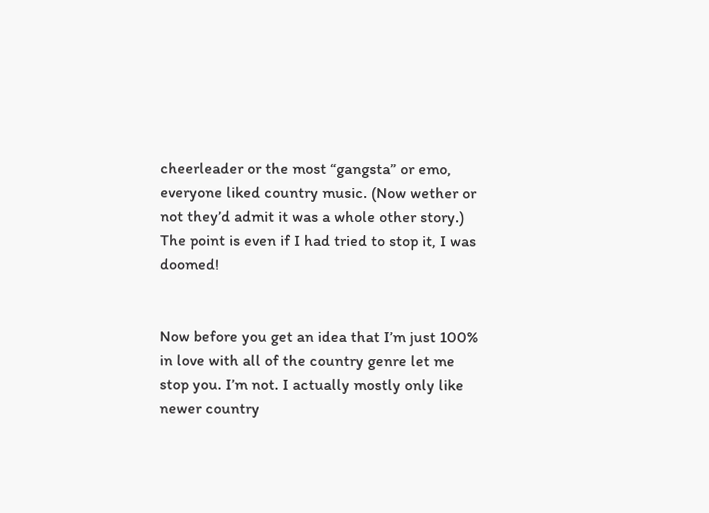cheerleader or the most “gangsta” or emo, everyone liked country music. (Now wether or not they’d admit it was a whole other story.) The point is even if I had tried to stop it, I was doomed!


Now before you get an idea that I’m just 100% in love with all of the country genre let me stop you. I’m not. I actually mostly only like newer country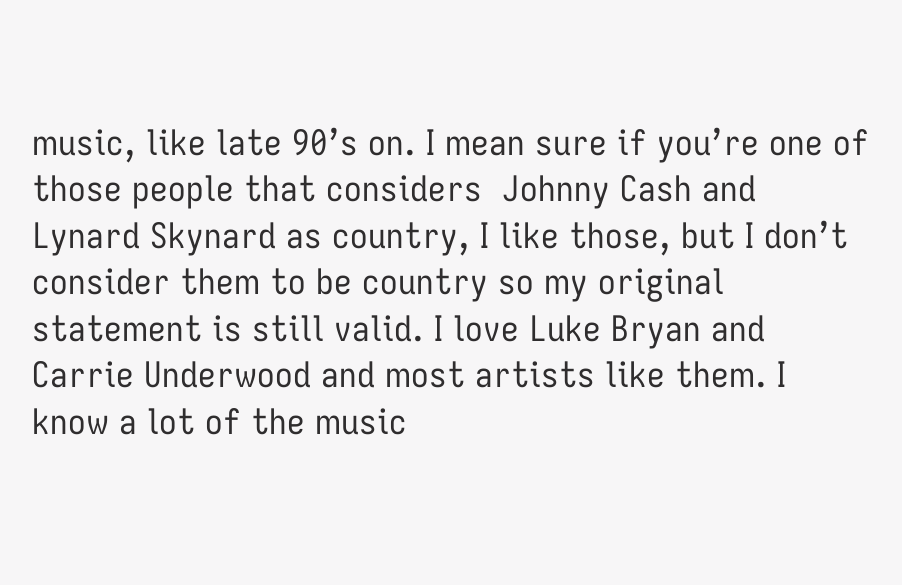music, like late 90’s on. I mean sure if you’re one of those people that considers  Johnny Cash and Lynard Skynard as country, I like those, but I don’t consider them to be country so my original statement is still valid. I love Luke Bryan and Carrie Underwood and most artists like them. I know a lot of the music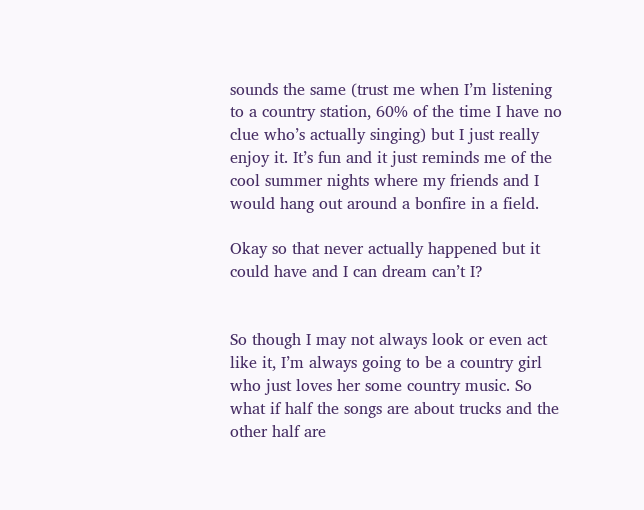sounds the same (trust me when I’m listening to a country station, 60% of the time I have no clue who’s actually singing) but I just really enjoy it. It’s fun and it just reminds me of the cool summer nights where my friends and I would hang out around a bonfire in a field.

Okay so that never actually happened but it could have and I can dream can’t I?


So though I may not always look or even act like it, I’m always going to be a country girl who just loves her some country music. So what if half the songs are about trucks and the other half are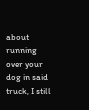about running over your dog in said truck, I still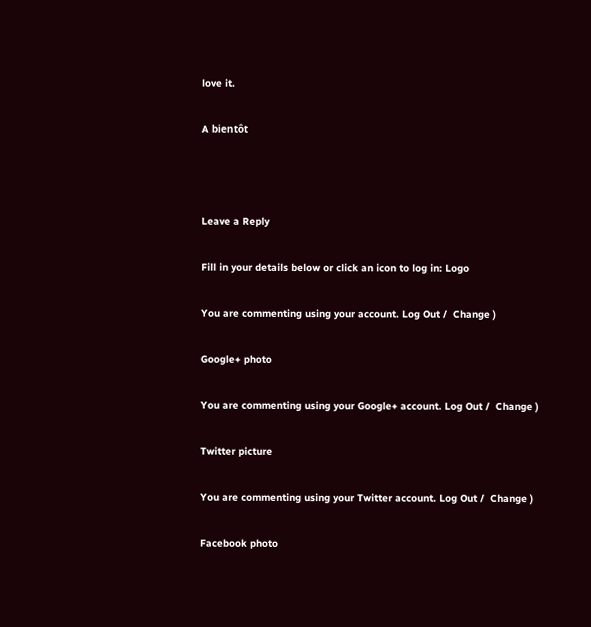love it.

A bientôt



Leave a Reply

Fill in your details below or click an icon to log in: Logo

You are commenting using your account. Log Out /  Change )

Google+ photo

You are commenting using your Google+ account. Log Out /  Change )

Twitter picture

You are commenting using your Twitter account. Log Out /  Change )

Facebook photo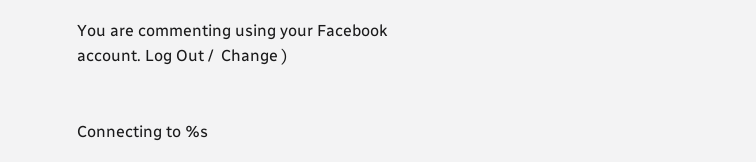You are commenting using your Facebook account. Log Out /  Change )


Connecting to %s